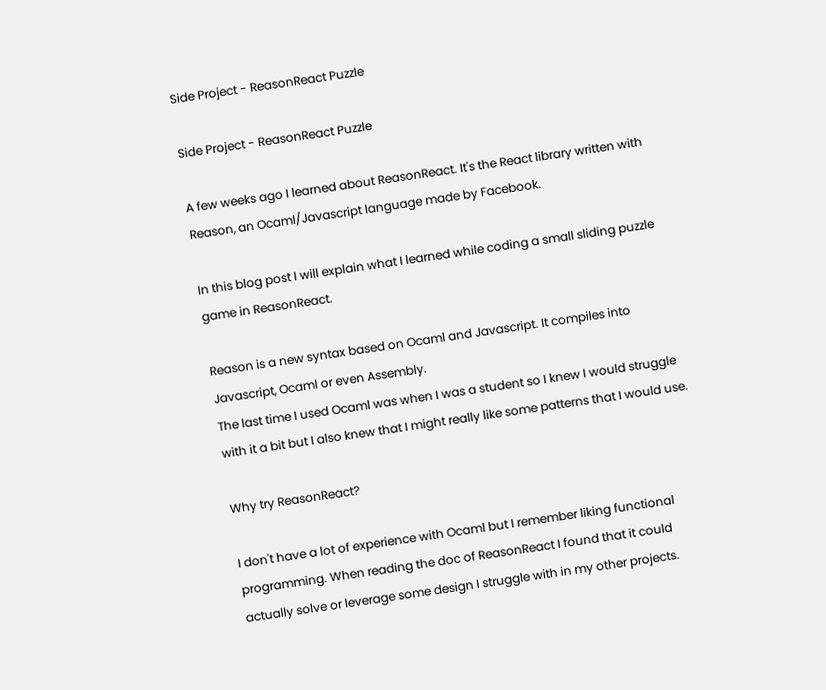Side Project - ReasonReact Puzzle

Side Project - ReasonReact Puzzle

A few weeks ago I learned about ReasonReact. It's the React library written with Reason, an Ocaml/Javascript language made by Facebook.

In this blog post I will explain what I learned while coding a small sliding puzzle game in ReasonReact.

Reason is a new syntax based on Ocaml and Javascript. It compiles into Javascript, Ocaml or even Assembly.
The last time I used Ocaml was when I was a student so I knew I would struggle with it a bit but I also knew that I might really like some patterns that I would use.

Why try ReasonReact?

I don't have a lot of experience with Ocaml but I remember liking functional programming. When reading the doc of ReasonReact I found that it could actually solve or leverage some design I struggle with in my other projects.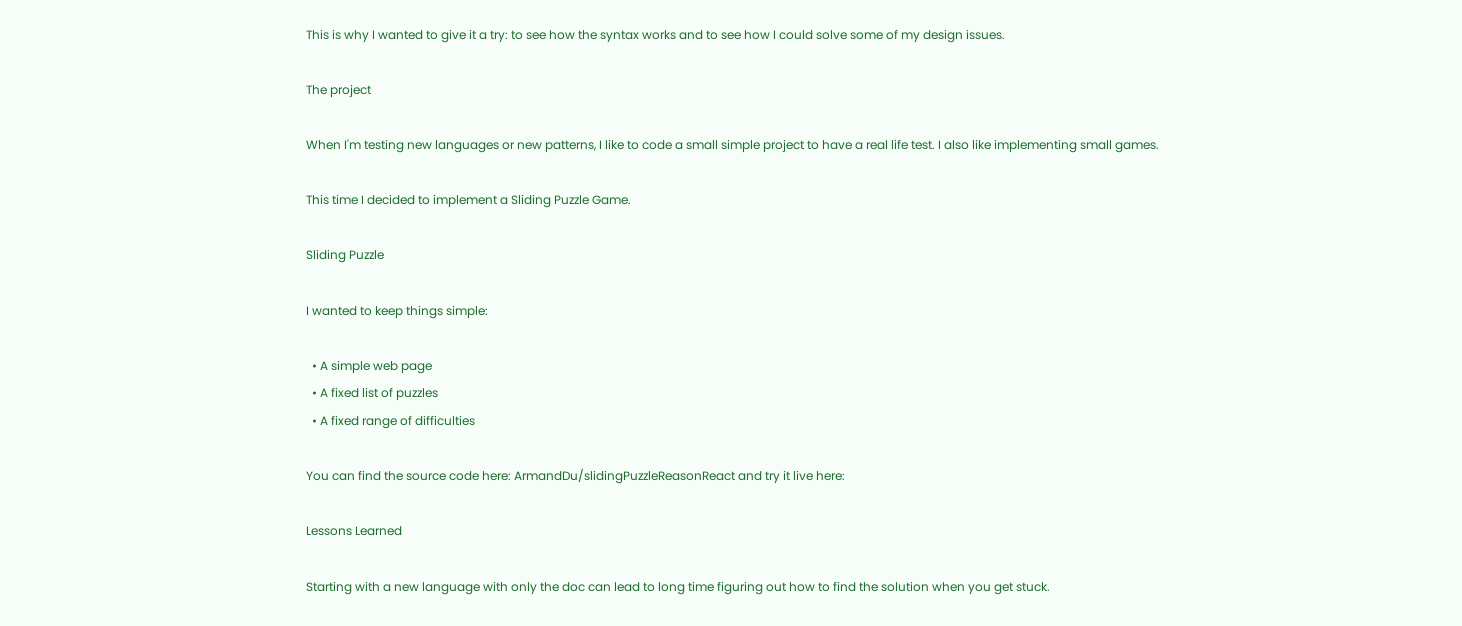This is why I wanted to give it a try: to see how the syntax works and to see how I could solve some of my design issues.

The project

When I'm testing new languages or new patterns, I like to code a small simple project to have a real life test. I also like implementing small games.

This time I decided to implement a Sliding Puzzle Game.

Sliding Puzzle

I wanted to keep things simple:

  • A simple web page
  • A fixed list of puzzles
  • A fixed range of difficulties

You can find the source code here: ArmandDu/slidingPuzzleReasonReact and try it live here:

Lessons Learned

Starting with a new language with only the doc can lead to long time figuring out how to find the solution when you get stuck.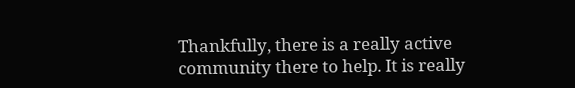Thankfully, there is a really active community there to help. It is really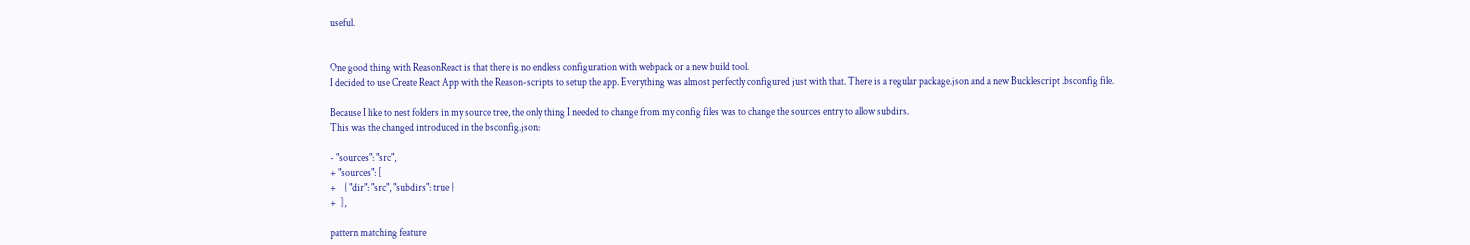useful.


One good thing with ReasonReact is that there is no endless configuration with webpack or a new build tool.
I decided to use Create React App with the Reason-scripts to setup the app. Everything was almost perfectly configured just with that. There is a regular package.json and a new Bucklescript .bsconfig file.

Because I like to nest folders in my source tree, the only thing I needed to change from my config files was to change the sources entry to allow subdirs.
This was the changed introduced in the bsconfig.json:

- "sources": "src",
+ "sources": [
+    { "dir": "src", "subdirs": true }
+  ],

pattern matching feature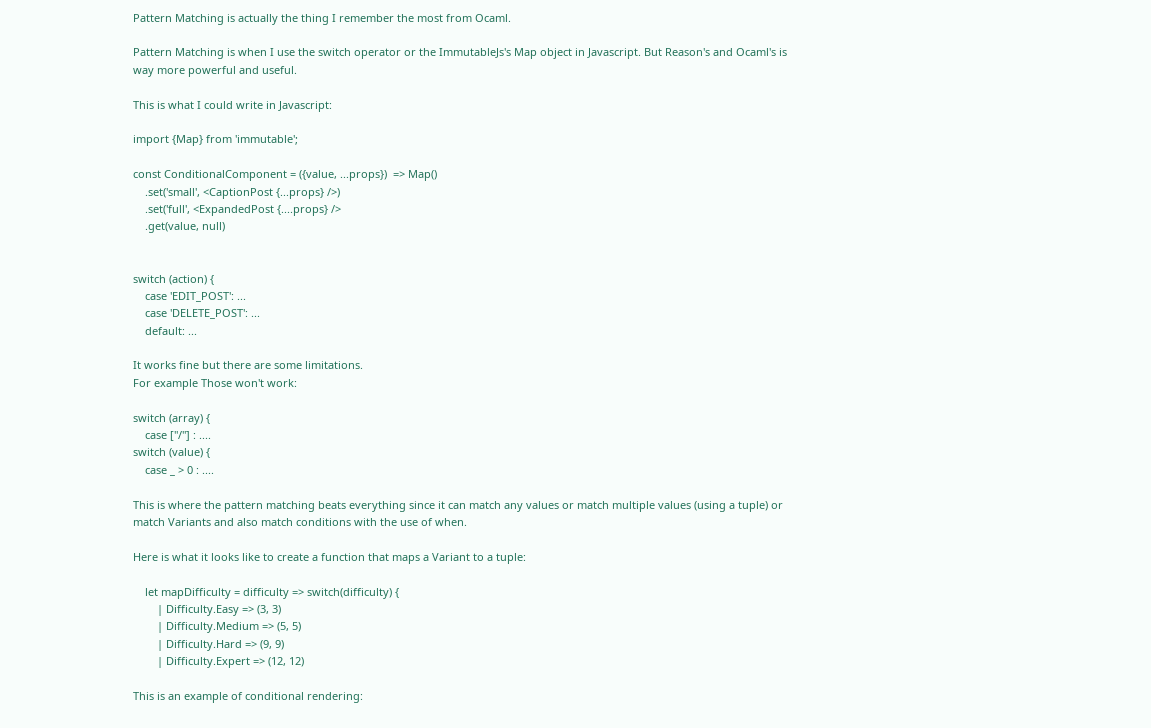Pattern Matching is actually the thing I remember the most from Ocaml.

Pattern Matching is when I use the switch operator or the ImmutableJs's Map object in Javascript. But Reason's and Ocaml's is way more powerful and useful.

This is what I could write in Javascript:

import {Map} from 'immutable';

const ConditionalComponent = ({value, ...props})  => Map()
    .set('small', <CaptionPost {...props} />)
    .set('full', <ExpandedPost {....props} />
    .get(value, null)


switch (action) {
    case 'EDIT_POST': ...
    case 'DELETE_POST': ...
    default: ...

It works fine but there are some limitations.
For example Those won't work:

switch (array) {
    case ["/"] : ....
switch (value) {
    case _ > 0 : ....

This is where the pattern matching beats everything since it can match any values or match multiple values (using a tuple) or match Variants and also match conditions with the use of when.

Here is what it looks like to create a function that maps a Variant to a tuple:

    let mapDifficulty = difficulty => switch(difficulty) {
        | Difficulty.Easy => (3, 3)
        | Difficulty.Medium => (5, 5)
        | Difficulty.Hard => (9, 9)
        | Difficulty.Expert => (12, 12)

This is an example of conditional rendering: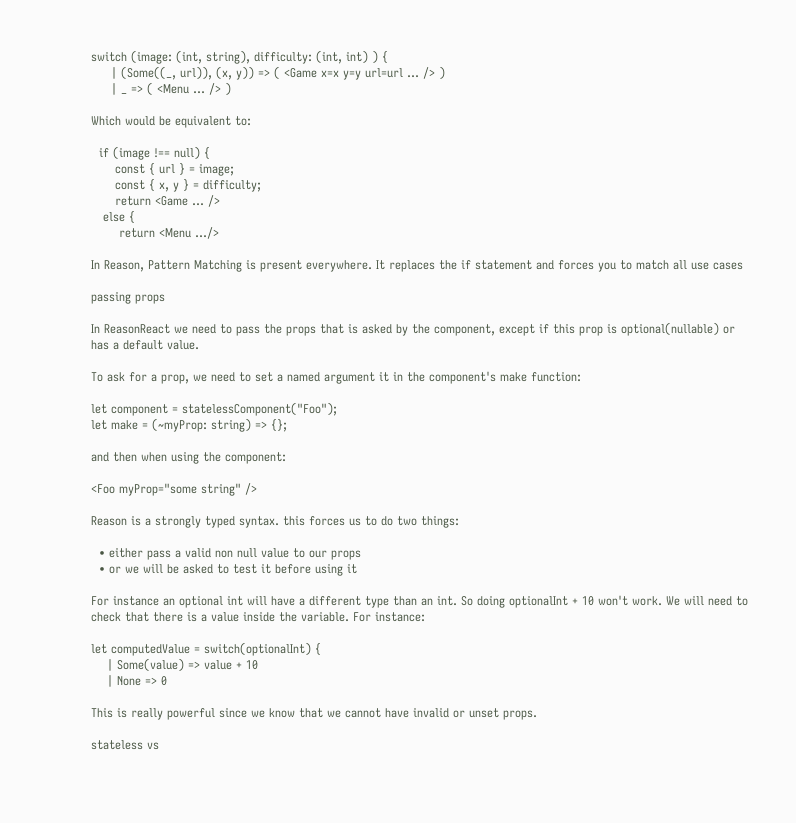switch (image: (int, string), difficulty: (int, int) ) {
     | (Some((_, url)), (x, y)) => ( <Game x=x y=y url=url ... /> )
     | _ => ( <Menu ... /> )

Which would be equivalent to:

  if (image !== null) {
      const { url } = image;
      const { x, y } = difficulty;
      return <Game ... />
   else {
       return <Menu .../>

In Reason, Pattern Matching is present everywhere. It replaces the if statement and forces you to match all use cases

passing props

In ReasonReact we need to pass the props that is asked by the component, except if this prop is optional(nullable) or has a default value.

To ask for a prop, we need to set a named argument it in the component's make function:

let component = statelessComponent("Foo");
let make = (~myProp: string) => {};

and then when using the component:

<Foo myProp="some string" />

Reason is a strongly typed syntax. this forces us to do two things:

  • either pass a valid non null value to our props
  • or we will be asked to test it before using it

For instance an optional int will have a different type than an int. So doing optionalInt + 10 won't work. We will need to check that there is a value inside the variable. For instance:

let computedValue = switch(optionalInt) {
    | Some(value) => value + 10
    | None => 0

This is really powerful since we know that we cannot have invalid or unset props.

stateless vs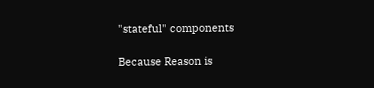"stateful" components

Because Reason is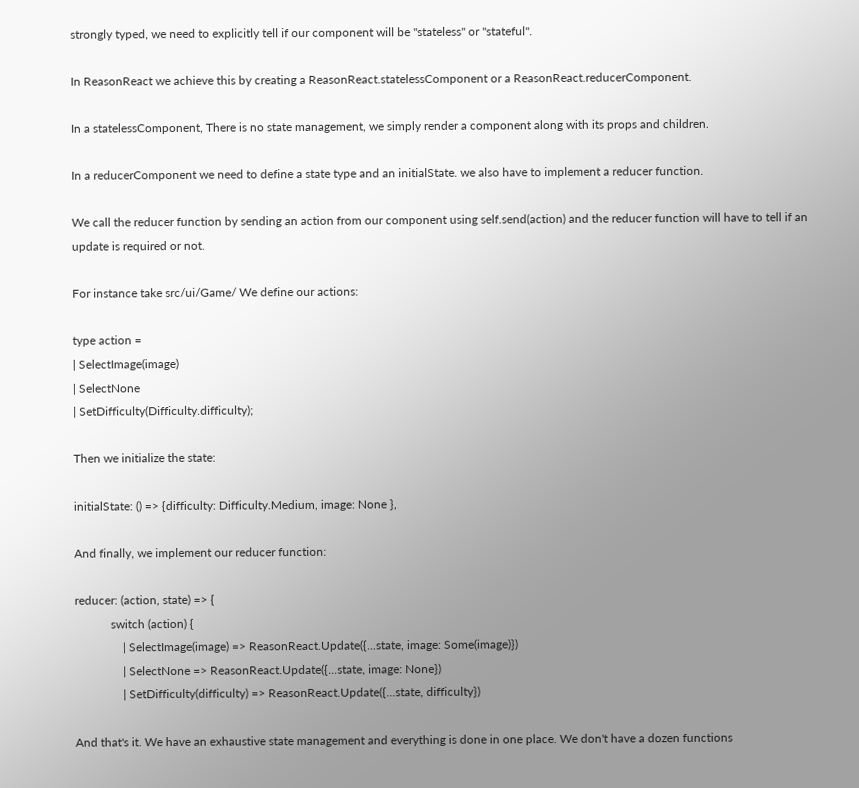strongly typed, we need to explicitly tell if our component will be "stateless" or "stateful".

In ReasonReact we achieve this by creating a ReasonReact.statelessComponent or a ReasonReact.reducerComponent.

In a statelessComponent, There is no state management, we simply render a component along with its props and children.

In a reducerComponent we need to define a state type and an initialState. we also have to implement a reducer function.

We call the reducer function by sending an action from our component using self.send(action) and the reducer function will have to tell if an update is required or not.

For instance take src/ui/Game/ We define our actions:

type action =
| SelectImage(image)
| SelectNone
| SetDifficulty(Difficulty.difficulty);

Then we initialize the state:

initialState: () => {difficulty: Difficulty.Medium, image: None },

And finally, we implement our reducer function:

reducer: (action, state) => {
            switch (action) {
                | SelectImage(image) => ReasonReact.Update({...state, image: Some(image)})
                | SelectNone => ReasonReact.Update({...state, image: None})
                | SetDifficulty(difficulty) => ReasonReact.Update({...state, difficulty})

And that's it. We have an exhaustive state management and everything is done in one place. We don't have a dozen functions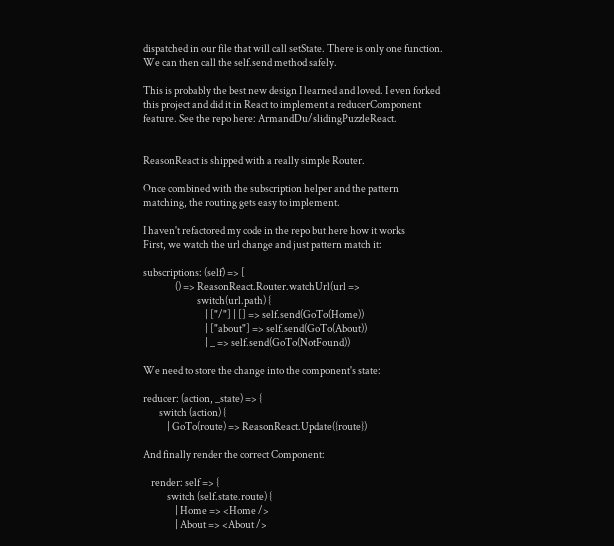dispatched in our file that will call setState. There is only one function. We can then call the self.send method safely.

This is probably the best new design I learned and loved. I even forked this project and did it in React to implement a reducerComponent feature. See the repo here: ArmandDu/slidingPuzzleReact.


ReasonReact is shipped with a really simple Router.

Once combined with the subscription helper and the pattern matching, the routing gets easy to implement.

I haven't refactored my code in the repo but here how it works
First, we watch the url change and just pattern match it:

subscriptions: (self) => [
                () => ReasonReact.Router.watchUrl(url =>
                           switch(url.path) {
                               | ["/"] | [] => self.send(GoTo(Home))
                               | ["about"] => self.send(GoTo(About))
                               | _ => self.send(GoTo(NotFound))

We need to store the change into the component's state:

reducer: (action, _state) => {
        switch (action) {
            | GoTo(route) => ReasonReact.Update({route})

And finally render the correct Component:

    render: self => {
            switch (self.state.route) {
                | Home => <Home />
                | About => <About />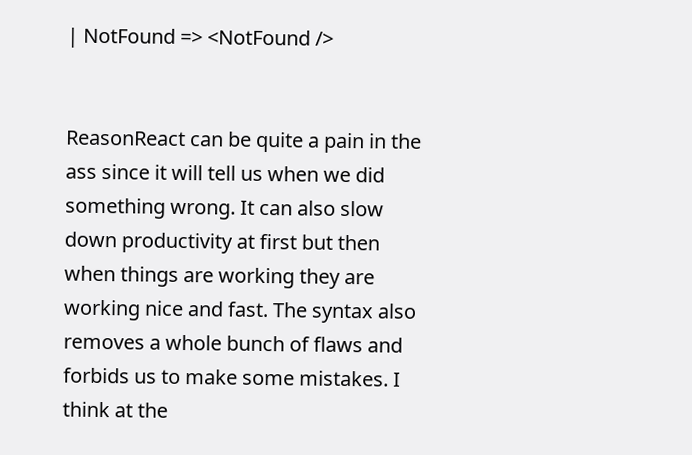| NotFound => <NotFound />


ReasonReact can be quite a pain in the ass since it will tell us when we did something wrong. It can also slow down productivity at first but then when things are working they are working nice and fast. The syntax also removes a whole bunch of flaws and forbids us to make some mistakes. I think at the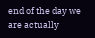end of the day we are actually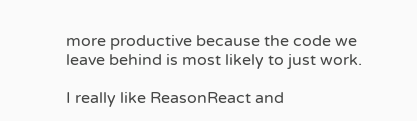more productive because the code we leave behind is most likely to just work.

I really like ReasonReact and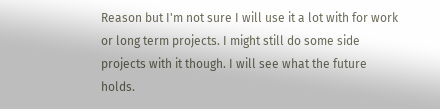Reason but I'm not sure I will use it a lot with for work or long term projects. I might still do some side projects with it though. I will see what the future holds.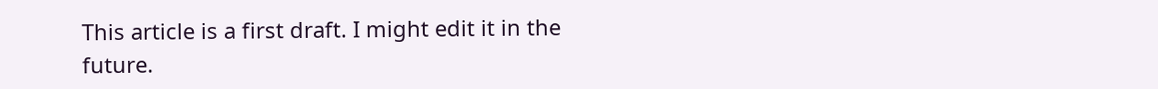This article is a first draft. I might edit it in the future.